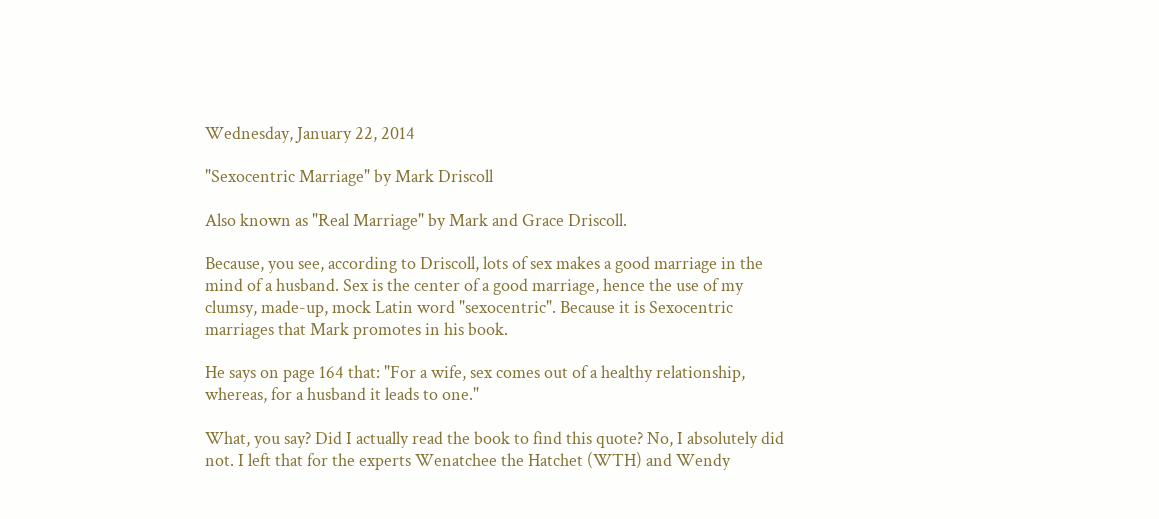Wednesday, January 22, 2014

"Sexocentric Marriage" by Mark Driscoll

Also known as "Real Marriage" by Mark and Grace Driscoll.

Because, you see, according to Driscoll, lots of sex makes a good marriage in the mind of a husband. Sex is the center of a good marriage, hence the use of my clumsy, made-up, mock Latin word "sexocentric". Because it is Sexocentric marriages that Mark promotes in his book.

He says on page 164 that: "For a wife, sex comes out of a healthy relationship, whereas, for a husband it leads to one."

What, you say? Did I actually read the book to find this quote? No, I absolutely did not. I left that for the experts Wenatchee the Hatchet (WTH) and Wendy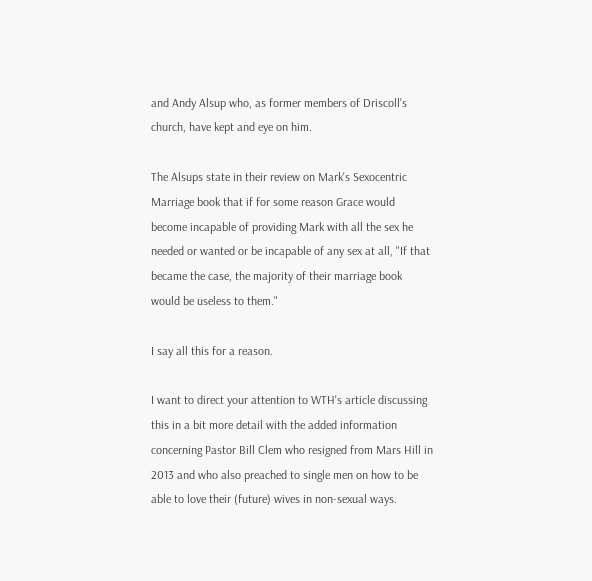and Andy Alsup who, as former members of Driscoll's church, have kept and eye on him.

The Alsups state in their review on Mark's Sexocentric Marriage book that if for some reason Grace would become incapable of providing Mark with all the sex he needed or wanted or be incapable of any sex at all, "If that became the case, the majority of their marriage book would be useless to them."

I say all this for a reason.

I want to direct your attention to WTH's article discussing this in a bit more detail with the added information concerning Pastor Bill Clem who resigned from Mars Hill in 2013 and who also preached to single men on how to be able to love their (future) wives in non-sexual ways.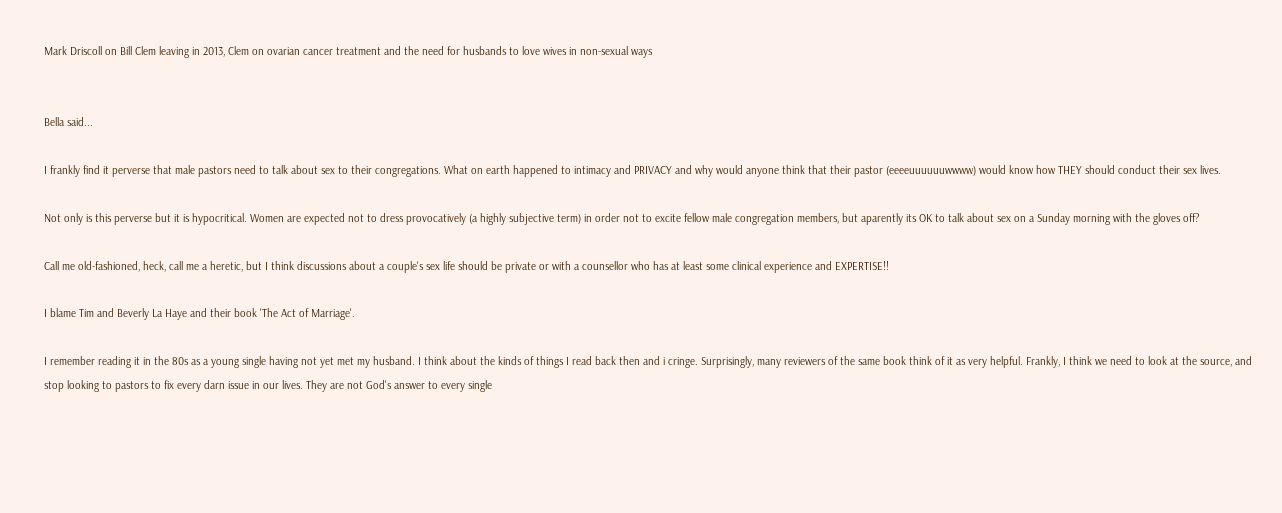Mark Driscoll on Bill Clem leaving in 2013, Clem on ovarian cancer treatment and the need for husbands to love wives in non-sexual ways


Bella said...

I frankly find it perverse that male pastors need to talk about sex to their congregations. What on earth happened to intimacy and PRIVACY and why would anyone think that their pastor (eeeeuuuuuuwwww) would know how THEY should conduct their sex lives.

Not only is this perverse but it is hypocritical. Women are expected not to dress provocatively (a highly subjective term) in order not to excite fellow male congregation members, but aparently its OK to talk about sex on a Sunday morning with the gloves off?

Call me old-fashioned, heck, call me a heretic, but I think discussions about a couple's sex life should be private or with a counsellor who has at least some clinical experience and EXPERTISE!!

I blame Tim and Beverly La Haye and their book 'The Act of Marriage'.

I remember reading it in the 80s as a young single having not yet met my husband. I think about the kinds of things I read back then and i cringe. Surprisingly, many reviewers of the same book think of it as very helpful. Frankly, I think we need to look at the source, and stop looking to pastors to fix every darn issue in our lives. They are not God's answer to every single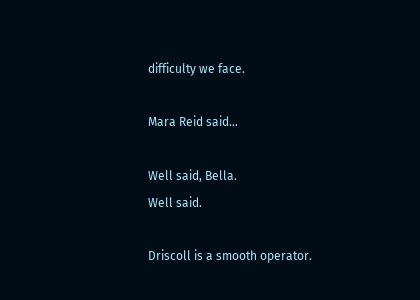difficulty we face.

Mara Reid said...

Well said, Bella.
Well said.

Driscoll is a smooth operator.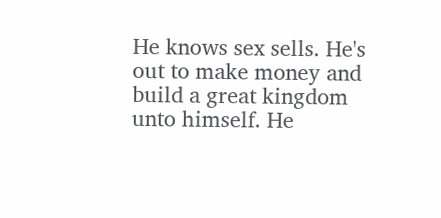He knows sex sells. He's out to make money and build a great kingdom unto himself. He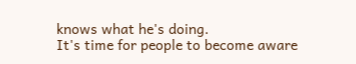knows what he's doing.
It's time for people to become aware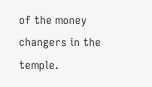of the money changers in the temple.